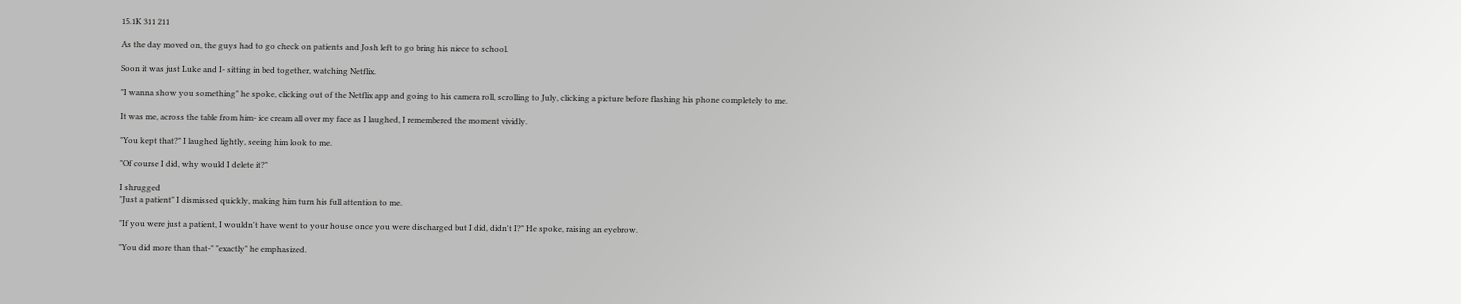15.1K 311 211

As the day moved on, the guys had to go check on patients and Josh left to go bring his niece to school.

Soon it was just Luke and I- sitting in bed together, watching Netflix.

"I wanna show you something" he spoke, clicking out of the Netflix app and going to his camera roll, scrolling to July, clicking a picture before flashing his phone completely to me.

It was me, across the table from him- ice cream all over my face as I laughed, I remembered the moment vividly.

"You kept that?" I laughed lightly, seeing him look to me.

"Of course I did, why would I delete it?"

I shrugged
"Just a patient" I dismissed quickly, making him turn his full attention to me.

"If you were just a patient, I wouldn't have went to your house once you were discharged but I did, didn't I?" He spoke, raising an eyebrow.

"You did more than that-" "exactly" he emphasized.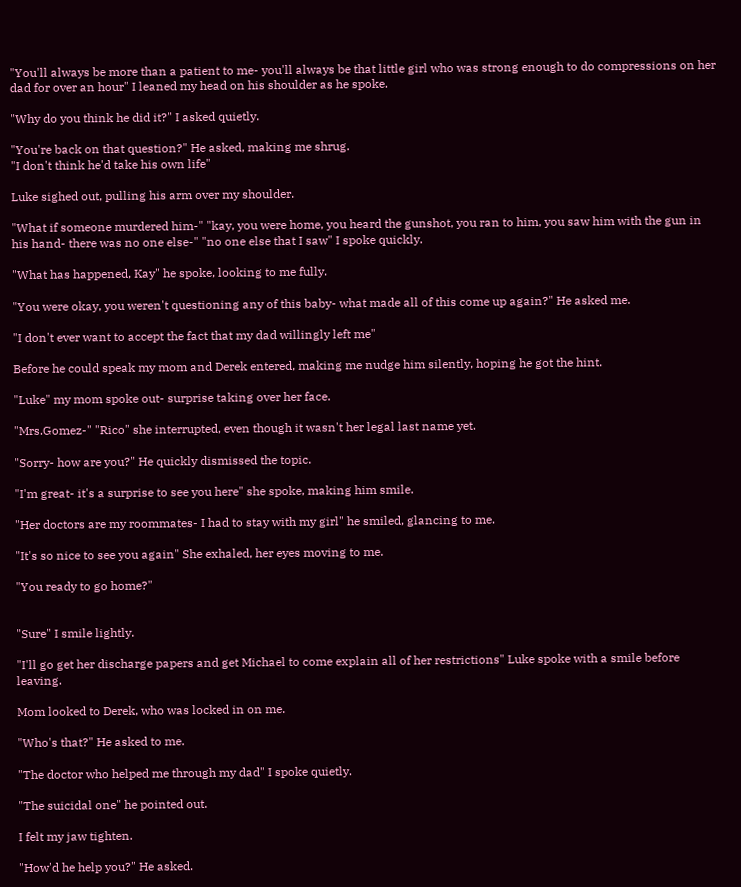"You'll always be more than a patient to me- you'll always be that little girl who was strong enough to do compressions on her dad for over an hour" I leaned my head on his shoulder as he spoke.

"Why do you think he did it?" I asked quietly.

"You're back on that question?" He asked, making me shrug.
"I don't think he'd take his own life"

Luke sighed out, pulling his arm over my shoulder.

"What if someone murdered him-" "kay, you were home, you heard the gunshot, you ran to him, you saw him with the gun in his hand- there was no one else-" "no one else that I saw" I spoke quickly.

"What has happened, Kay" he spoke, looking to me fully.

"You were okay, you weren't questioning any of this baby- what made all of this come up again?" He asked me.

"I don't ever want to accept the fact that my dad willingly left me"

Before he could speak my mom and Derek entered, making me nudge him silently, hoping he got the hint.

"Luke" my mom spoke out- surprise taking over her face.

"Mrs.Gomez-" "Rico" she interrupted, even though it wasn't her legal last name yet.

"Sorry- how are you?" He quickly dismissed the topic.

"I'm great- it's a surprise to see you here" she spoke, making him smile.

"Her doctors are my roommates- I had to stay with my girl" he smiled, glancing to me.

"It's so nice to see you again" She exhaled, her eyes moving to me.

"You ready to go home?"


"Sure" I smile lightly.

"I'll go get her discharge papers and get Michael to come explain all of her restrictions" Luke spoke with a smile before leaving.

Mom looked to Derek, who was locked in on me.

"Who's that?" He asked to me.

"The doctor who helped me through my dad" I spoke quietly.

"The suicidal one" he pointed out.

I felt my jaw tighten.

"How'd he help you?" He asked.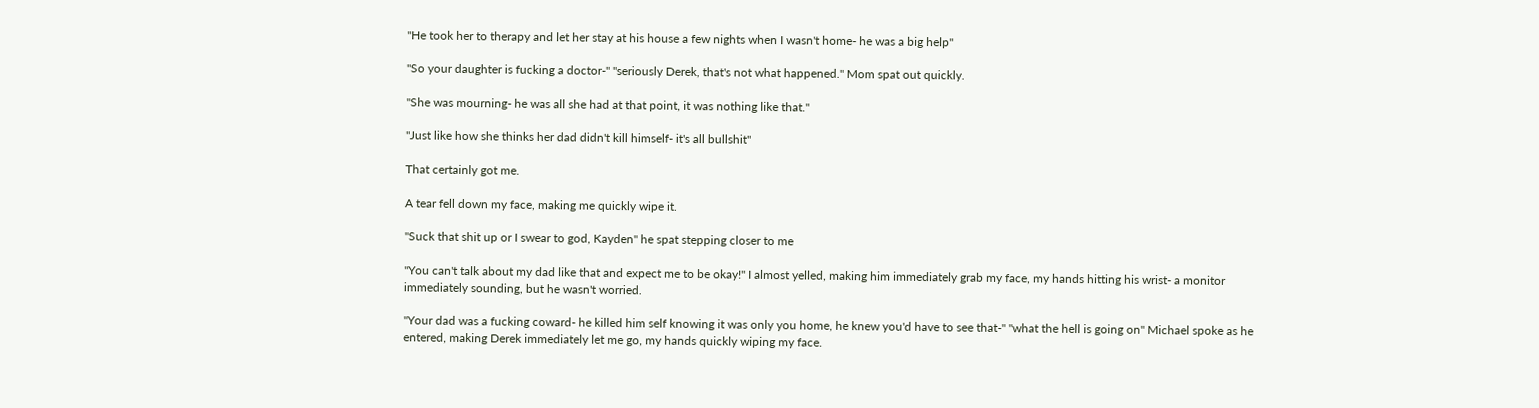"He took her to therapy and let her stay at his house a few nights when I wasn't home- he was a big help"

"So your daughter is fucking a doctor-" "seriously Derek, that's not what happened." Mom spat out quickly.

"She was mourning- he was all she had at that point, it was nothing like that."

"Just like how she thinks her dad didn't kill himself- it's all bullshit"

That certainly got me.

A tear fell down my face, making me quickly wipe it.

"Suck that shit up or I swear to god, Kayden" he spat stepping closer to me

"You can't talk about my dad like that and expect me to be okay!" I almost yelled, making him immediately grab my face, my hands hitting his wrist- a monitor immediately sounding, but he wasn't worried.

"Your dad was a fucking coward- he killed him self knowing it was only you home, he knew you'd have to see that-" "what the hell is going on" Michael spoke as he entered, making Derek immediately let me go, my hands quickly wiping my face.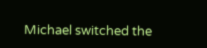Michael switched the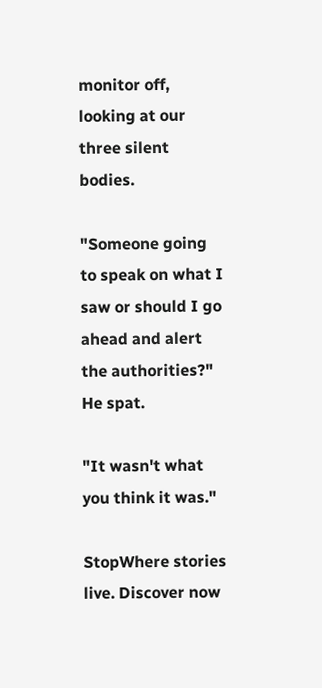monitor off, looking at our three silent bodies.

"Someone going to speak on what I saw or should I go ahead and alert the authorities?" He spat.

"It wasn't what you think it was."

StopWhere stories live. Discover now